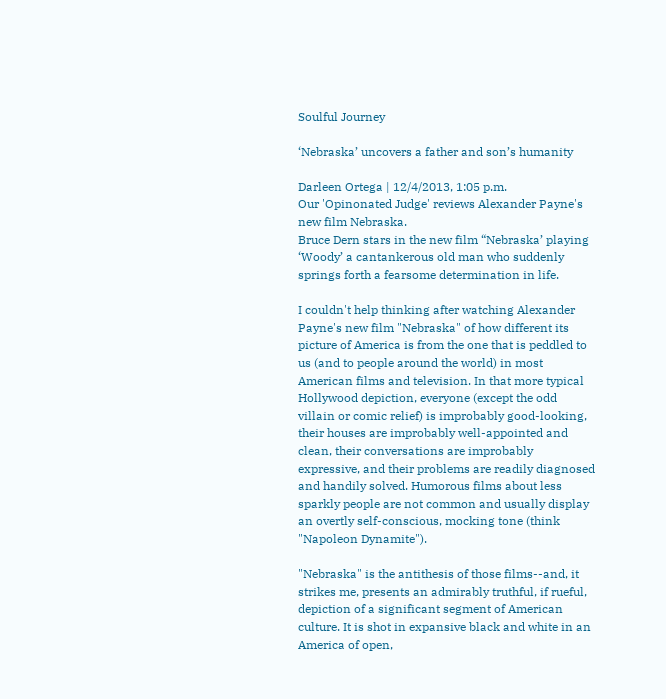Soulful Journey

‘Nebraska’ uncovers a father and son’s humanity

Darleen Ortega | 12/4/2013, 1:05 p.m.
Our 'Opinonated Judge' reviews Alexander Payne's new film Nebraska.
Bruce Dern stars in the new film “Nebraska’ playing ‘Woody’ a cantankerous old man who suddenly springs forth a fearsome determination in life.

I couldn't help thinking after watching Alexander Payne's new film "Nebraska" of how different its picture of America is from the one that is peddled to us (and to people around the world) in most American films and television. In that more typical Hollywood depiction, everyone (except the odd villain or comic relief) is improbably good-looking, their houses are improbably well-appointed and clean, their conversations are improbably expressive, and their problems are readily diagnosed and handily solved. Humorous films about less sparkly people are not common and usually display an overtly self-conscious, mocking tone (think "Napoleon Dynamite").

"Nebraska" is the antithesis of those films--and, it strikes me, presents an admirably truthful, if rueful, depiction of a significant segment of American culture. It is shot in expansive black and white in an America of open,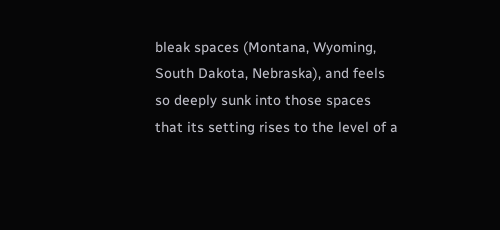bleak spaces (Montana, Wyoming, South Dakota, Nebraska), and feels so deeply sunk into those spaces that its setting rises to the level of a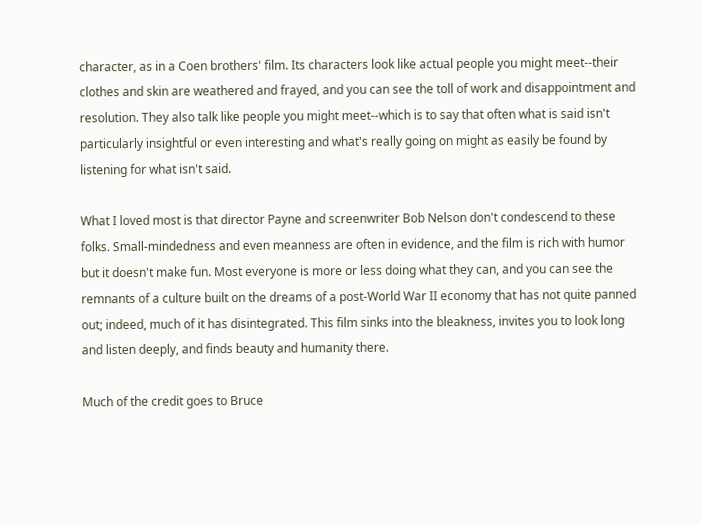character, as in a Coen brothers' film. Its characters look like actual people you might meet--their clothes and skin are weathered and frayed, and you can see the toll of work and disappointment and resolution. They also talk like people you might meet--which is to say that often what is said isn't particularly insightful or even interesting and what's really going on might as easily be found by listening for what isn't said.

What I loved most is that director Payne and screenwriter Bob Nelson don't condescend to these folks. Small-mindedness and even meanness are often in evidence, and the film is rich with humor but it doesn't make fun. Most everyone is more or less doing what they can, and you can see the remnants of a culture built on the dreams of a post-World War II economy that has not quite panned out; indeed, much of it has disintegrated. This film sinks into the bleakness, invites you to look long and listen deeply, and finds beauty and humanity there.

Much of the credit goes to Bruce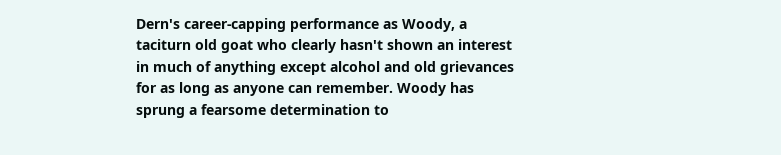Dern's career-capping performance as Woody, a taciturn old goat who clearly hasn't shown an interest in much of anything except alcohol and old grievances for as long as anyone can remember. Woody has sprung a fearsome determination to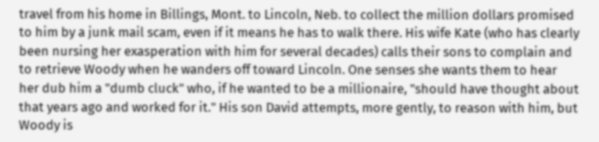travel from his home in Billings, Mont. to Lincoln, Neb. to collect the million dollars promised to him by a junk mail scam, even if it means he has to walk there. His wife Kate (who has clearly been nursing her exasperation with him for several decades) calls their sons to complain and to retrieve Woody when he wanders off toward Lincoln. One senses she wants them to hear her dub him a "dumb cluck" who, if he wanted to be a millionaire, "should have thought about that years ago and worked for it." His son David attempts, more gently, to reason with him, but Woody is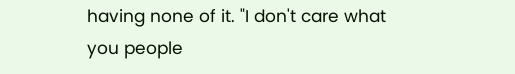having none of it. "I don't care what you people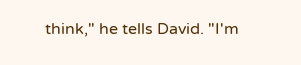think," he tells David. "I'm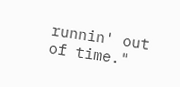runnin' out of time."